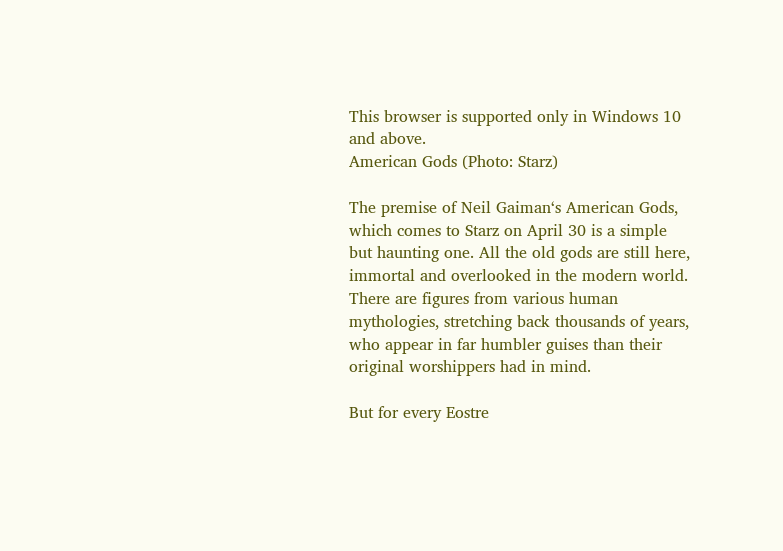This browser is supported only in Windows 10 and above.
American Gods (Photo: Starz)

The premise of Neil Gaiman‘s American Gods, which comes to Starz on April 30 is a simple but haunting one. All the old gods are still here, immortal and overlooked in the modern world. There are figures from various human mythologies, stretching back thousands of years, who appear in far humbler guises than their original worshippers had in mind.

But for every Eostre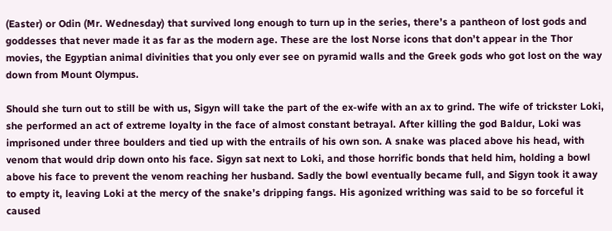(Easter) or Odin (Mr. Wednesday) that survived long enough to turn up in the series, there’s a pantheon of lost gods and goddesses that never made it as far as the modern age. These are the lost Norse icons that don’t appear in the Thor movies, the Egyptian animal divinities that you only ever see on pyramid walls and the Greek gods who got lost on the way down from Mount Olympus.

Should she turn out to still be with us, Sigyn will take the part of the ex-wife with an ax to grind. The wife of trickster Loki, she performed an act of extreme loyalty in the face of almost constant betrayal. After killing the god Baldur, Loki was imprisoned under three boulders and tied up with the entrails of his own son. A snake was placed above his head, with venom that would drip down onto his face. Sigyn sat next to Loki, and those horrific bonds that held him, holding a bowl above his face to prevent the venom reaching her husband. Sadly the bowl eventually became full, and Sigyn took it away to empty it, leaving Loki at the mercy of the snake’s dripping fangs. His agonized writhing was said to be so forceful it caused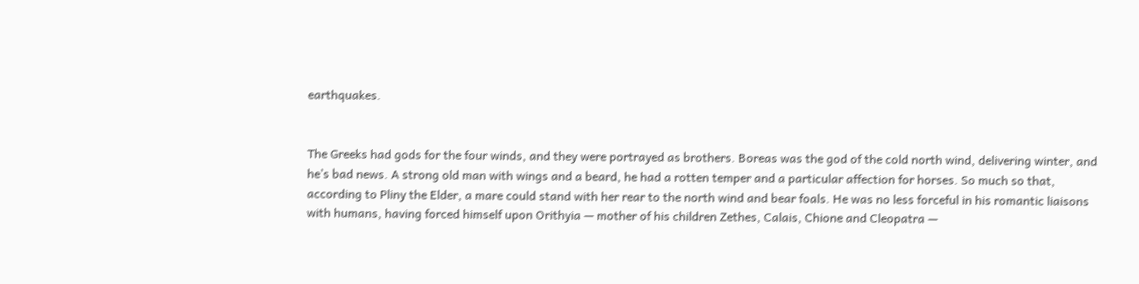earthquakes.


The Greeks had gods for the four winds, and they were portrayed as brothers. Boreas was the god of the cold north wind, delivering winter, and he’s bad news. A strong old man with wings and a beard, he had a rotten temper and a particular affection for horses. So much so that, according to Pliny the Elder, a mare could stand with her rear to the north wind and bear foals. He was no less forceful in his romantic liaisons with humans, having forced himself upon Orithyia — mother of his children Zethes, Calais, Chione and Cleopatra —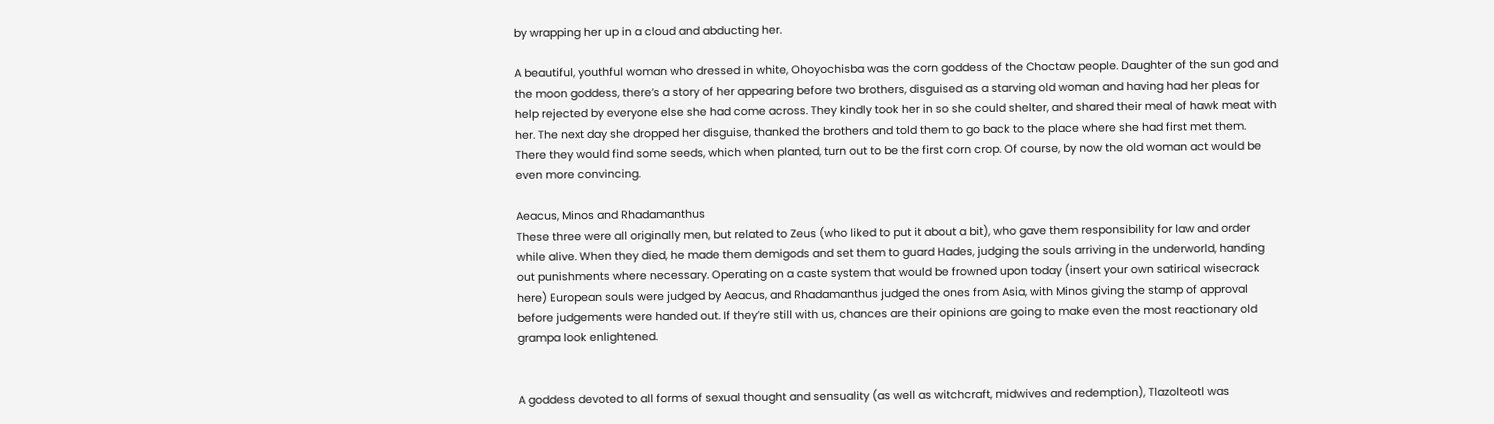by wrapping her up in a cloud and abducting her.

A beautiful, youthful woman who dressed in white, Ohoyochisba was the corn goddess of the Choctaw people. Daughter of the sun god and the moon goddess, there’s a story of her appearing before two brothers, disguised as a starving old woman and having had her pleas for help rejected by everyone else she had come across. They kindly took her in so she could shelter, and shared their meal of hawk meat with her. The next day she dropped her disguise, thanked the brothers and told them to go back to the place where she had first met them. There they would find some seeds, which when planted, turn out to be the first corn crop. Of course, by now the old woman act would be even more convincing.

Aeacus, Minos and Rhadamanthus
These three were all originally men, but related to Zeus (who liked to put it about a bit), who gave them responsibility for law and order while alive. When they died, he made them demigods and set them to guard Hades, judging the souls arriving in the underworld, handing out punishments where necessary. Operating on a caste system that would be frowned upon today (insert your own satirical wisecrack here) European souls were judged by Aeacus, and Rhadamanthus judged the ones from Asia, with Minos giving the stamp of approval before judgements were handed out. If they’re still with us, chances are their opinions are going to make even the most reactionary old grampa look enlightened.


A goddess devoted to all forms of sexual thought and sensuality (as well as witchcraft, midwives and redemption), Tlazolteotl was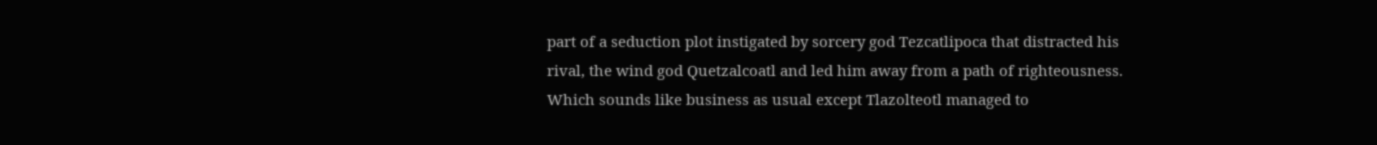part of a seduction plot instigated by sorcery god Tezcatlipoca that distracted his rival, the wind god Quetzalcoatl and led him away from a path of righteousness. Which sounds like business as usual except Tlazolteotl managed to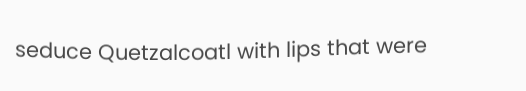seduce Quetzalcoatl with lips that were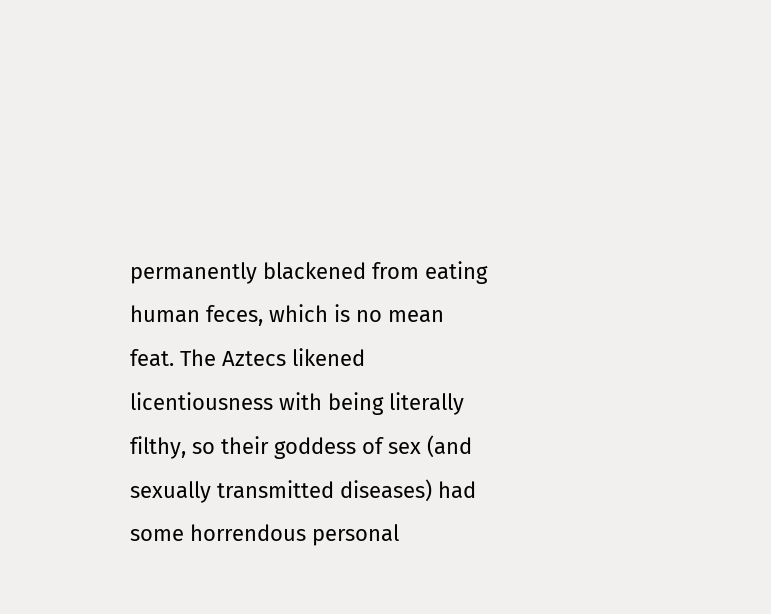permanently blackened from eating human feces, which is no mean feat. The Aztecs likened licentiousness with being literally filthy, so their goddess of sex (and sexually transmitted diseases) had some horrendous personal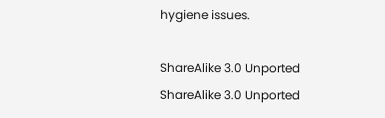hygiene issues.

ShareAlike 3.0 Unported
ShareAlike 3.0 Unported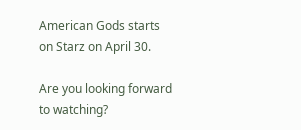American Gods starts on Starz on April 30.

Are you looking forward to watching?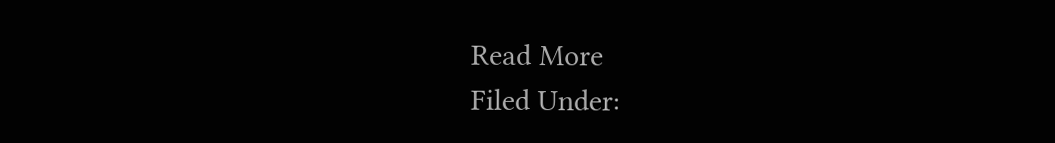Read More
Filed Under: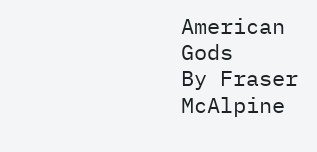American Gods
By Fraser McAlpine